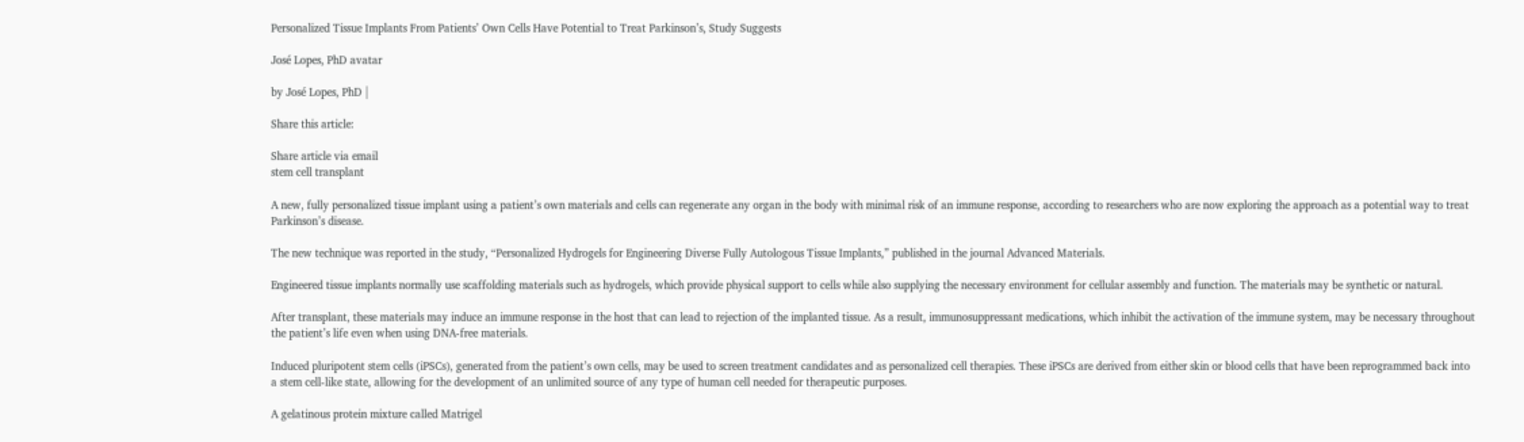Personalized Tissue Implants From Patients’ Own Cells Have Potential to Treat Parkinson’s, Study Suggests

José Lopes, PhD avatar

by José Lopes, PhD |

Share this article:

Share article via email
stem cell transplant

A new, fully personalized tissue implant using a patient’s own materials and cells can regenerate any organ in the body with minimal risk of an immune response, according to researchers who are now exploring the approach as a potential way to treat Parkinson’s disease.

The new technique was reported in the study, “Personalized Hydrogels for Engineering Diverse Fully Autologous Tissue Implants,” published in the journal Advanced Materials.

Engineered tissue implants normally use scaffolding materials such as hydrogels, which provide physical support to cells while also supplying the necessary environment for cellular assembly and function. The materials may be synthetic or natural.

After transplant, these materials may induce an immune response in the host that can lead to rejection of the implanted tissue. As a result, immunosuppressant medications, which inhibit the activation of the immune system, may be necessary throughout the patient’s life even when using DNA-free materials.

Induced pluripotent stem cells (iPSCs), generated from the patient’s own cells, may be used to screen treatment candidates and as personalized cell therapies. These iPSCs are derived from either skin or blood cells that have been reprogrammed back into a stem cell-like state, allowing for the development of an unlimited source of any type of human cell needed for therapeutic purposes.

A gelatinous protein mixture called Matrigel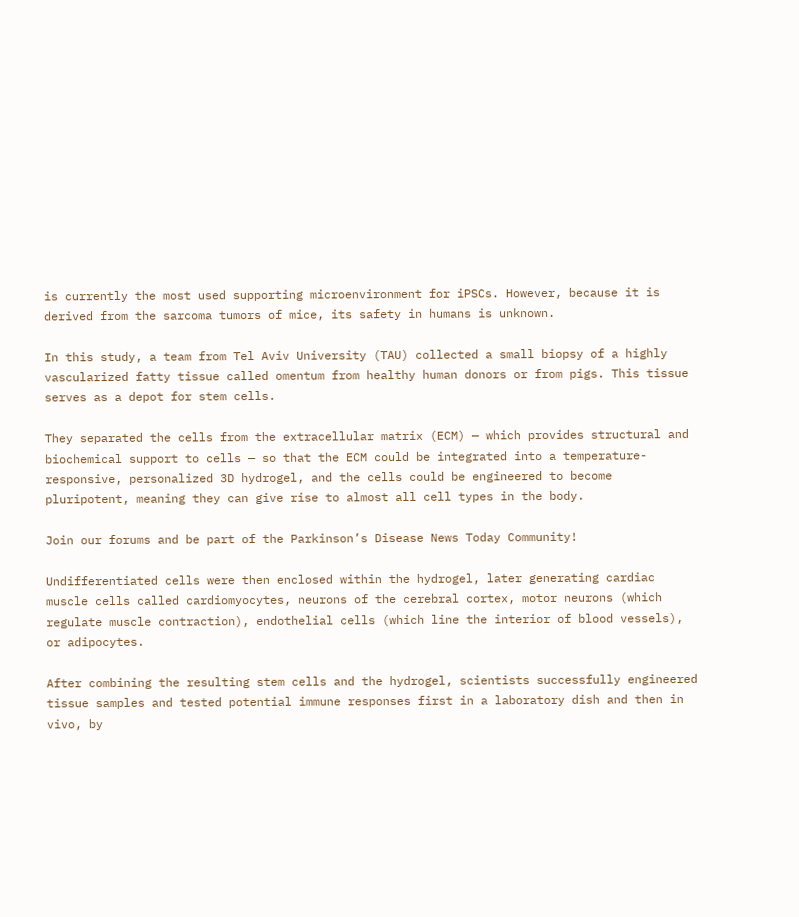is currently the most used supporting microenvironment for iPSCs. However, because it is derived from the sarcoma tumors of mice, its safety in humans is unknown.

In this study, a team from Tel Aviv University (TAU) collected a small biopsy of a highly vascularized fatty tissue called omentum from healthy human donors or from pigs. This tissue serves as a depot for stem cells.

They separated the cells from the extracellular matrix (ECM) — which provides structural and biochemical support to cells — so that the ECM could be integrated into a temperature-responsive, personalized 3D hydrogel, and the cells could be engineered to become pluripotent, meaning they can give rise to almost all cell types in the body.

Join our forums and be part of the Parkinson’s Disease News Today Community!

Undifferentiated cells were then enclosed within the hydrogel, later generating cardiac muscle cells called cardiomyocytes, neurons of the cerebral cortex, motor neurons (which regulate muscle contraction), endothelial cells (which line the interior of blood vessels), or adipocytes.

After combining the resulting stem cells and the hydrogel, scientists successfully engineered tissue samples and tested potential immune responses first in a laboratory dish and then in vivo, by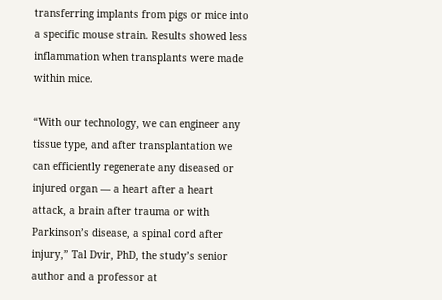transferring implants from pigs or mice into a specific mouse strain. Results showed less inflammation when transplants were made within mice.

“With our technology, we can engineer any tissue type, and after transplantation we can efficiently regenerate any diseased or injured organ — a heart after a heart attack, a brain after trauma or with Parkinson’s disease, a spinal cord after injury,” Tal Dvir, PhD, the study’s senior author and a professor at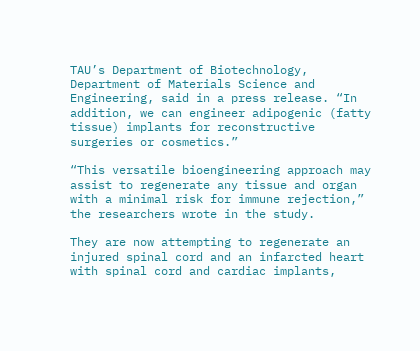TAU’s Department of Biotechnology, Department of Materials Science and Engineering, said in a press release. “In addition, we can engineer adipogenic (fatty tissue) implants for reconstructive surgeries or cosmetics.”

“This versatile bioengineering approach may assist to regenerate any tissue and organ with a minimal risk for immune rejection,” the researchers wrote in the study.

They are now attempting to regenerate an injured spinal cord and an infarcted heart with spinal cord and cardiac implants,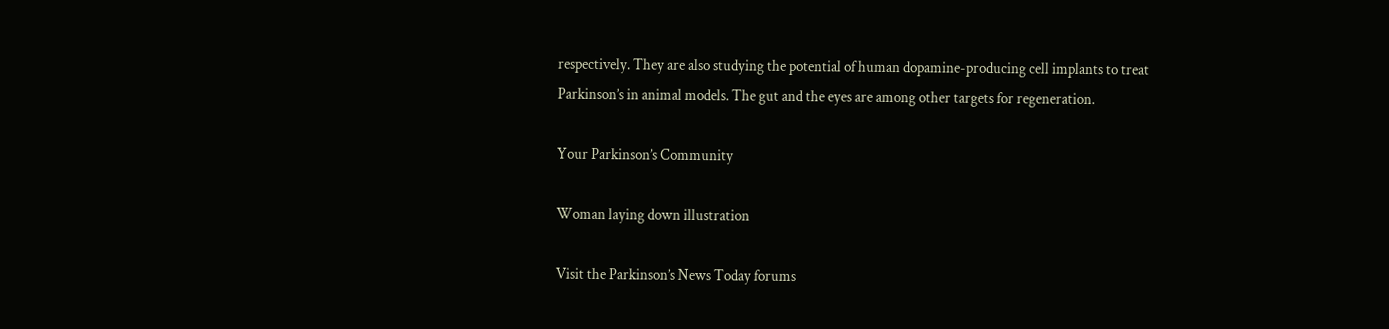respectively. They are also studying the potential of human dopamine-producing cell implants to treat Parkinson’s in animal models. The gut and the eyes are among other targets for regeneration.

Your Parkinson’s Community

Woman laying down illustration

Visit the Parkinson’s News Today forums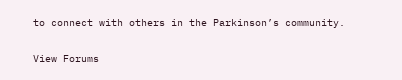to connect with others in the Parkinson’s community.

View Forums